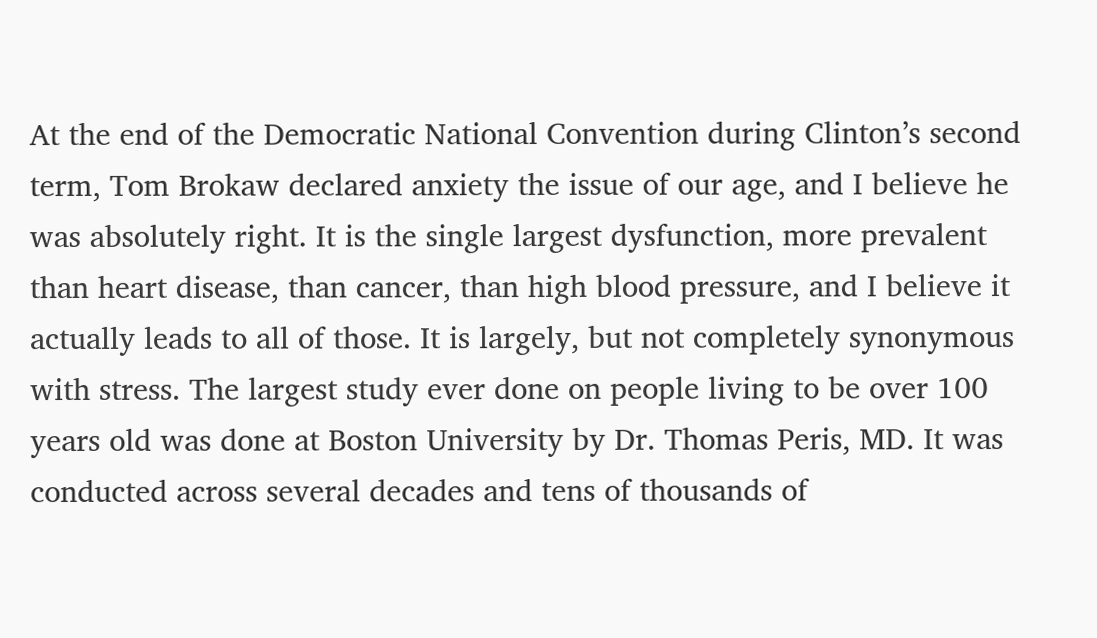At the end of the Democratic National Convention during Clinton’s second term, Tom Brokaw declared anxiety the issue of our age, and I believe he was absolutely right. It is the single largest dysfunction, more prevalent than heart disease, than cancer, than high blood pressure, and I believe it actually leads to all of those. It is largely, but not completely synonymous with stress. The largest study ever done on people living to be over 100 years old was done at Boston University by Dr. Thomas Peris, MD. It was conducted across several decades and tens of thousands of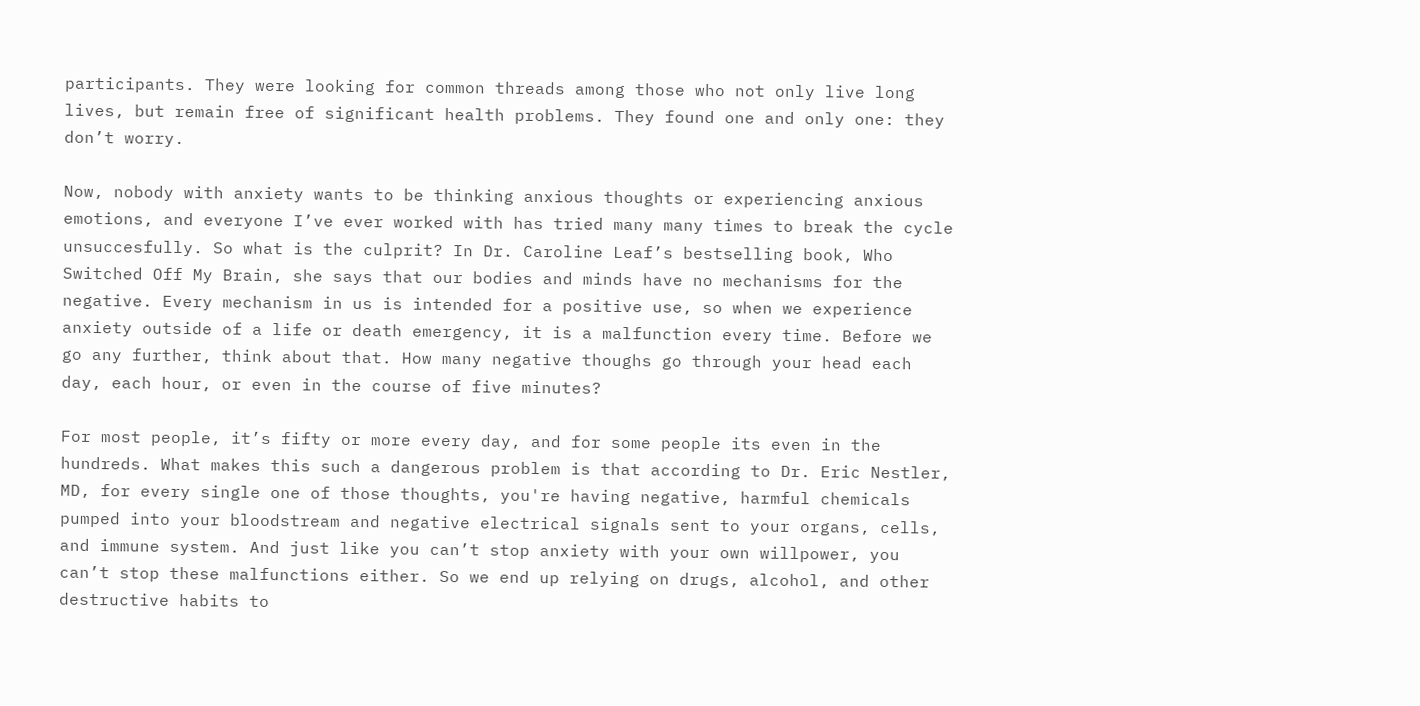participants. They were looking for common threads among those who not only live long lives, but remain free of significant health problems. They found one and only one: they don’t worry.

Now, nobody with anxiety wants to be thinking anxious thoughts or experiencing anxious emotions, and everyone I’ve ever worked with has tried many many times to break the cycle unsuccesfully. So what is the culprit? In Dr. Caroline Leaf’s bestselling book, Who Switched Off My Brain, she says that our bodies and minds have no mechanisms for the negative. Every mechanism in us is intended for a positive use, so when we experience anxiety outside of a life or death emergency, it is a malfunction every time. Before we go any further, think about that. How many negative thoughs go through your head each day, each hour, or even in the course of five minutes?

For most people, it’s fifty or more every day, and for some people its even in the hundreds. What makes this such a dangerous problem is that according to Dr. Eric Nestler, MD, for every single one of those thoughts, you're having negative, harmful chemicals pumped into your bloodstream and negative electrical signals sent to your organs, cells, and immune system. And just like you can’t stop anxiety with your own willpower, you can’t stop these malfunctions either. So we end up relying on drugs, alcohol, and other destructive habits to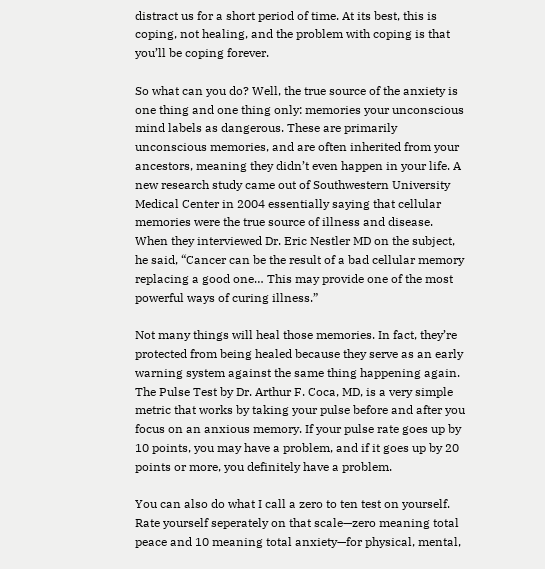distract us for a short period of time. At its best, this is coping, not healing, and the problem with coping is that you’ll be coping forever.

So what can you do? Well, the true source of the anxiety is one thing and one thing only: memories your unconscious mind labels as dangerous. These are primarily unconscious memories, and are often inherited from your ancestors, meaning they didn’t even happen in your life. A new research study came out of Southwestern University Medical Center in 2004 essentially saying that cellular memories were the true source of illness and disease. When they interviewed Dr. Eric Nestler MD on the subject, he said, “Cancer can be the result of a bad cellular memory replacing a good one… This may provide one of the most powerful ways of curing illness.”

Not many things will heal those memories. In fact, they’re protected from being healed because they serve as an early warning system against the same thing happening again. The Pulse Test by Dr. Arthur F. Coca, MD, is a very simple metric that works by taking your pulse before and after you focus on an anxious memory. If your pulse rate goes up by 10 points, you may have a problem, and if it goes up by 20 points or more, you definitely have a problem.

You can also do what I call a zero to ten test on yourself. Rate yourself seperately on that scale—zero meaning total peace and 10 meaning total anxiety—for physical, mental,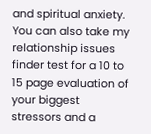and spiritual anxiety. You can also take my relationship issues finder test for a 10 to 15 page evaluation of your biggest stressors and a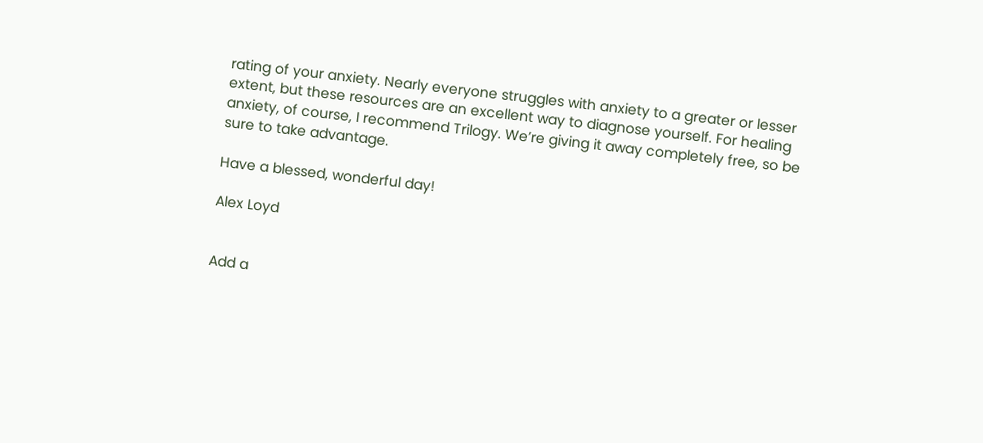rating of your anxiety. Nearly everyone struggles with anxiety to a greater or lesser extent, but these resources are an excellent way to diagnose yourself. For healing anxiety, of course, I recommend Trilogy. We’re giving it away completely free, so be sure to take advantage.

Have a blessed, wonderful day!

Alex Loyd


Add a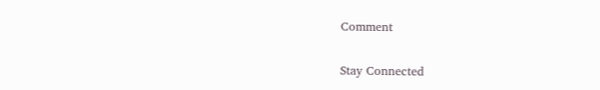Comment

Stay Connected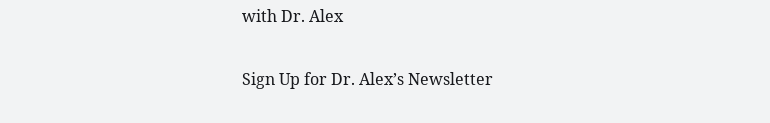with Dr. Alex

Sign Up for Dr. Alex’s Newsletter